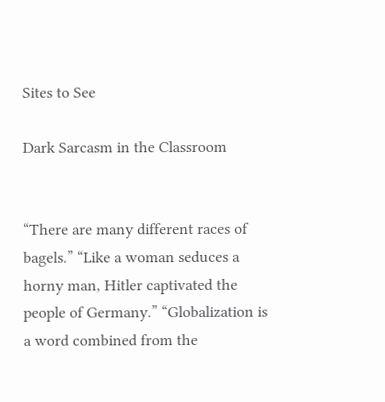Sites to See

Dark Sarcasm in the Classroom


“There are many different races of bagels.” “Like a woman seduces a horny man, Hitler captivated the people of Germany.” “Globalization is a word combined from the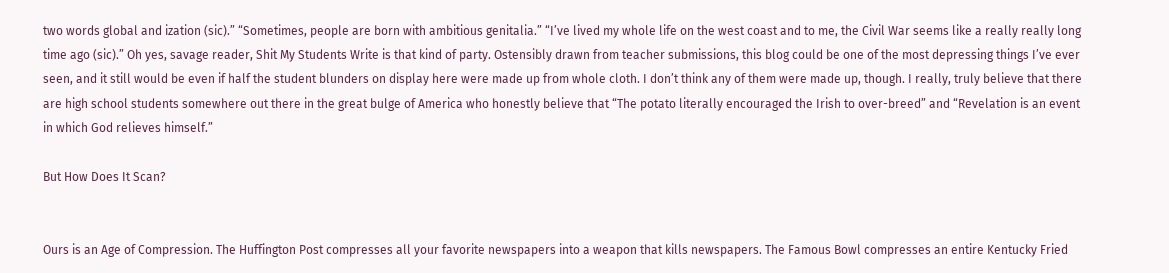two words global and ization (sic).” “Sometimes, people are born with ambitious genitalia.” “I’ve lived my whole life on the west coast and to me, the Civil War seems like a really really long time ago (sic).” Oh yes, savage reader, Shit My Students Write is that kind of party. Ostensibly drawn from teacher submissions, this blog could be one of the most depressing things I’ve ever seen, and it still would be even if half the student blunders on display here were made up from whole cloth. I don’t think any of them were made up, though. I really, truly believe that there are high school students somewhere out there in the great bulge of America who honestly believe that “The potato literally encouraged the Irish to over-breed” and “Revelation is an event in which God relieves himself.”

But How Does It Scan?


Ours is an Age of Compression. The Huffington Post compresses all your favorite newspapers into a weapon that kills newspapers. The Famous Bowl compresses an entire Kentucky Fried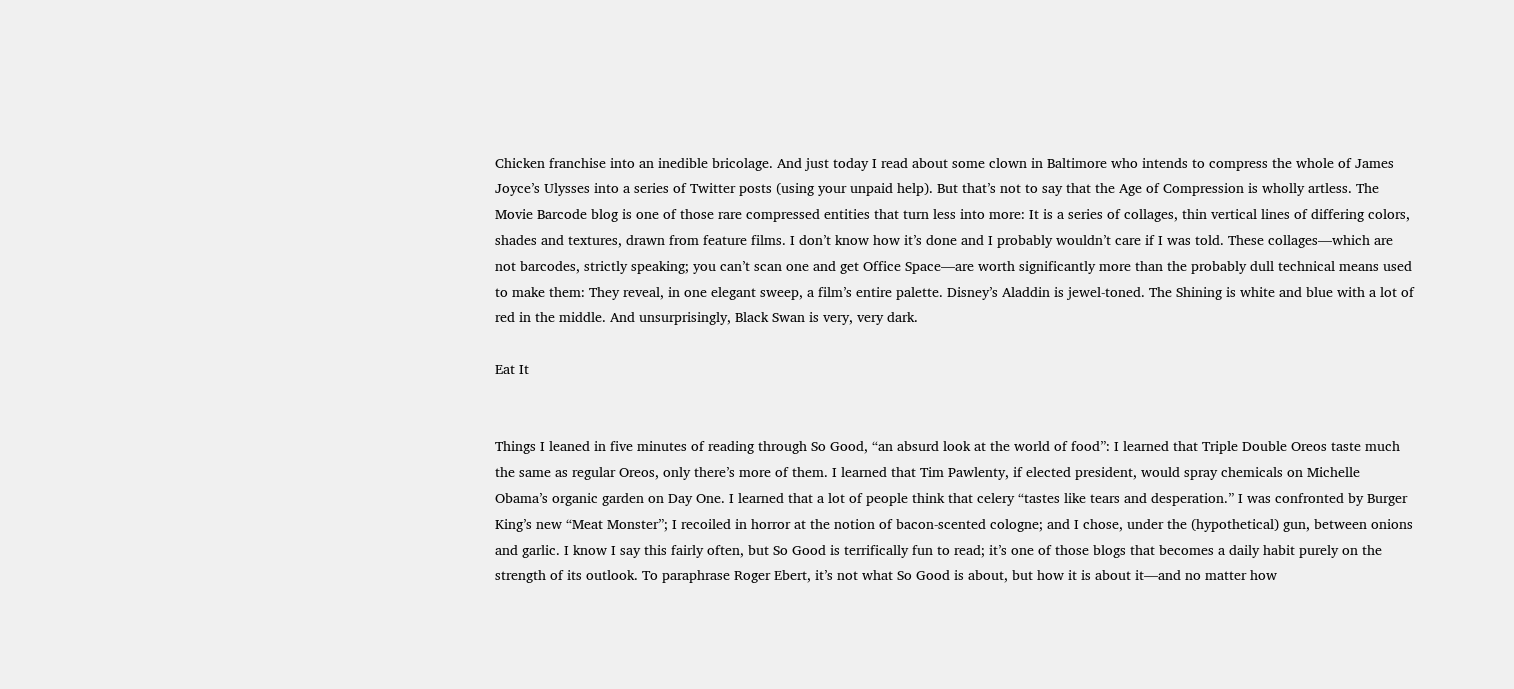Chicken franchise into an inedible bricolage. And just today I read about some clown in Baltimore who intends to compress the whole of James Joyce’s Ulysses into a series of Twitter posts (using your unpaid help). But that’s not to say that the Age of Compression is wholly artless. The Movie Barcode blog is one of those rare compressed entities that turn less into more: It is a series of collages, thin vertical lines of differing colors, shades and textures, drawn from feature films. I don’t know how it’s done and I probably wouldn’t care if I was told. These collages—which are not barcodes, strictly speaking; you can’t scan one and get Office Space—are worth significantly more than the probably dull technical means used to make them: They reveal, in one elegant sweep, a film’s entire palette. Disney’s Aladdin is jewel-toned. The Shining is white and blue with a lot of red in the middle. And unsurprisingly, Black Swan is very, very dark.

Eat It


Things I leaned in five minutes of reading through So Good, “an absurd look at the world of food”: I learned that Triple Double Oreos taste much the same as regular Oreos, only there’s more of them. I learned that Tim Pawlenty, if elected president, would spray chemicals on Michelle Obama’s organic garden on Day One. I learned that a lot of people think that celery “tastes like tears and desperation.” I was confronted by Burger King’s new “Meat Monster”; I recoiled in horror at the notion of bacon-scented cologne; and I chose, under the (hypothetical) gun, between onions and garlic. I know I say this fairly often, but So Good is terrifically fun to read; it’s one of those blogs that becomes a daily habit purely on the strength of its outlook. To paraphrase Roger Ebert, it’s not what So Good is about, but how it is about it—and no matter how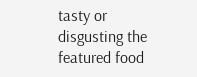tasty or disgusting the featured food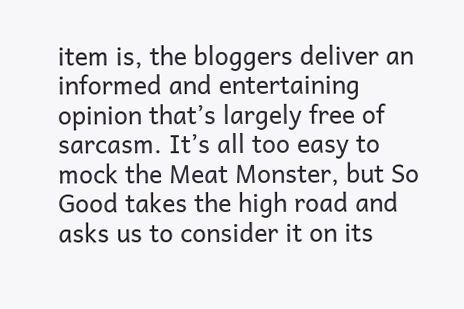item is, the bloggers deliver an informed and entertaining opinion that’s largely free of sarcasm. It’s all too easy to mock the Meat Monster, but So Good takes the high road and asks us to consider it on its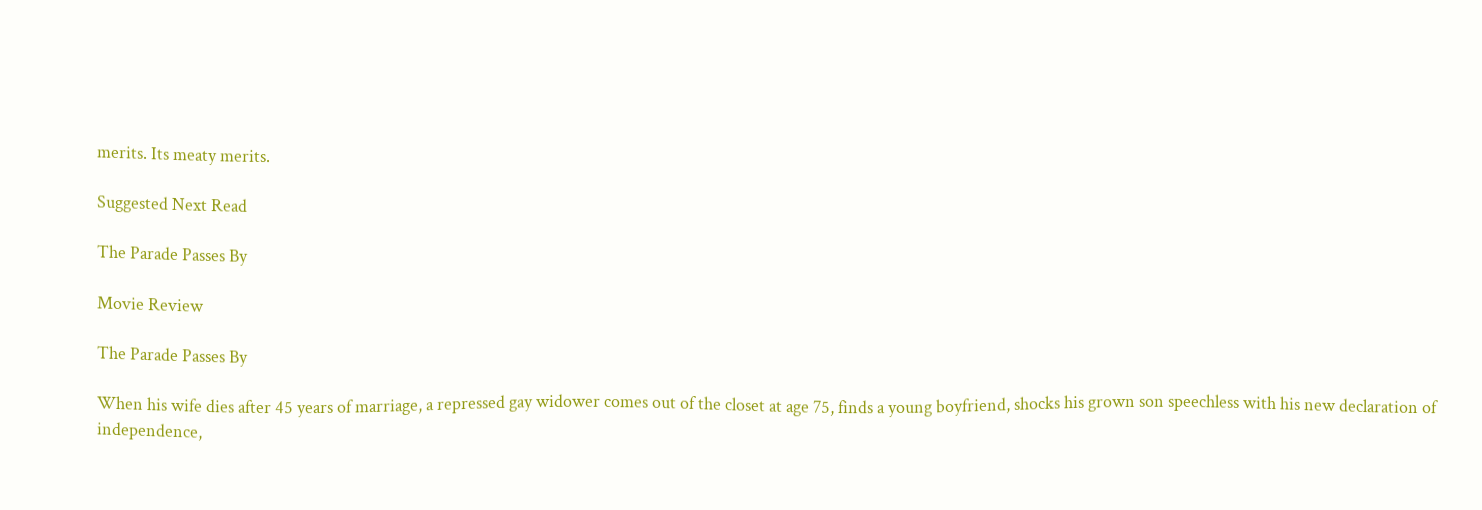merits. Its meaty merits.

Suggested Next Read

The Parade Passes By

Movie Review

The Parade Passes By

When his wife dies after 45 years of marriage, a repressed gay widower comes out of the closet at age 75, finds a young boyfriend, shocks his grown son speechless with his new declaration of independence,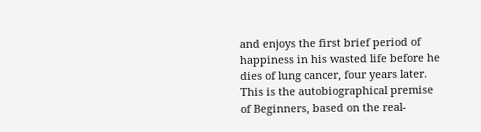and enjoys the first brief period of happiness in his wasted life before he dies of lung cancer, four years later. This is the autobiographical premise of Beginners, based on the real-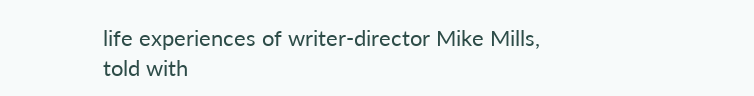life experiences of writer-director Mike Mills, told with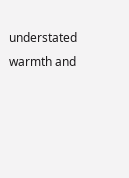understated warmth and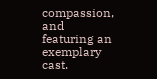compassion, and featuring an exemplary cast.